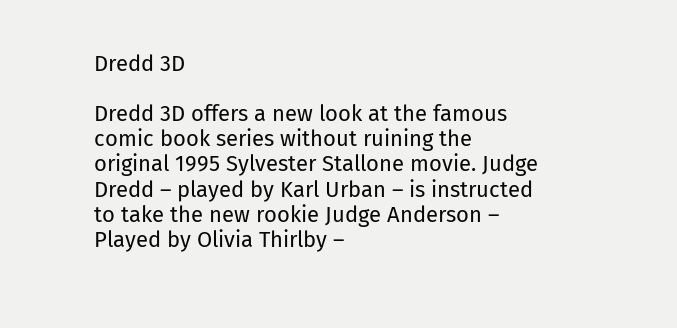Dredd 3D

Dredd 3D offers a new look at the famous comic book series without ruining the original 1995 Sylvester Stallone movie. Judge Dredd – played by Karl Urban – is instructed to take the new rookie Judge Anderson – Played by Olivia Thirlby –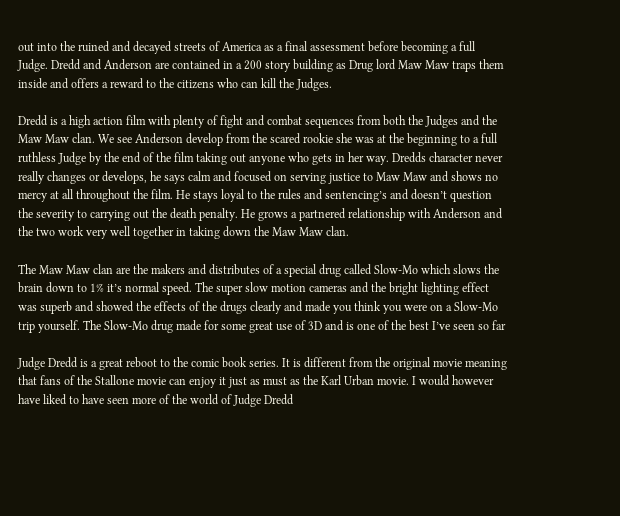out into the ruined and decayed streets of America as a final assessment before becoming a full Judge. Dredd and Anderson are contained in a 200 story building as Drug lord Maw Maw traps them inside and offers a reward to the citizens who can kill the Judges.

Dredd is a high action film with plenty of fight and combat sequences from both the Judges and the Maw Maw clan. We see Anderson develop from the scared rookie she was at the beginning to a full ruthless Judge by the end of the film taking out anyone who gets in her way. Dredds character never really changes or develops, he says calm and focused on serving justice to Maw Maw and shows no mercy at all throughout the film. He stays loyal to the rules and sentencing’s and doesn’t question the severity to carrying out the death penalty. He grows a partnered relationship with Anderson and the two work very well together in taking down the Maw Maw clan.

The Maw Maw clan are the makers and distributes of a special drug called Slow-Mo which slows the brain down to 1% it’s normal speed. The super slow motion cameras and the bright lighting effect was superb and showed the effects of the drugs clearly and made you think you were on a Slow-Mo trip yourself. The Slow-Mo drug made for some great use of 3D and is one of the best I’ve seen so far

Judge Dredd is a great reboot to the comic book series. It is different from the original movie meaning that fans of the Stallone movie can enjoy it just as must as the Karl Urban movie. I would however have liked to have seen more of the world of Judge Dredd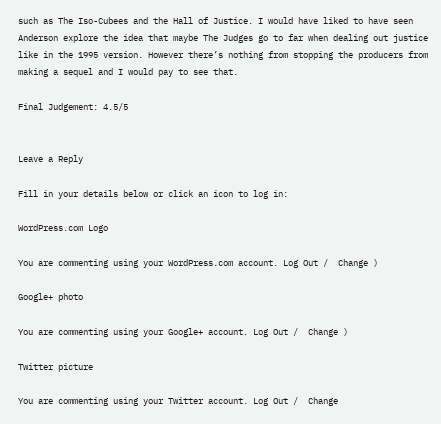such as The Iso-Cubees and the Hall of Justice. I would have liked to have seen Anderson explore the idea that maybe The Judges go to far when dealing out justice like in the 1995 version. However there’s nothing from stopping the producers from making a sequel and I would pay to see that.

Final Judgement: 4.5/5


Leave a Reply

Fill in your details below or click an icon to log in:

WordPress.com Logo

You are commenting using your WordPress.com account. Log Out /  Change )

Google+ photo

You are commenting using your Google+ account. Log Out /  Change )

Twitter picture

You are commenting using your Twitter account. Log Out /  Change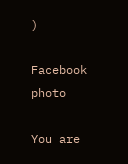)

Facebook photo

You are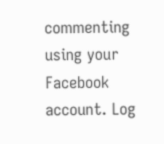commenting using your Facebook account. Log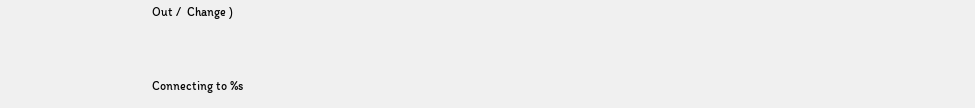Out /  Change )


Connecting to %s